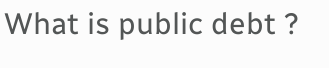What is public debt ?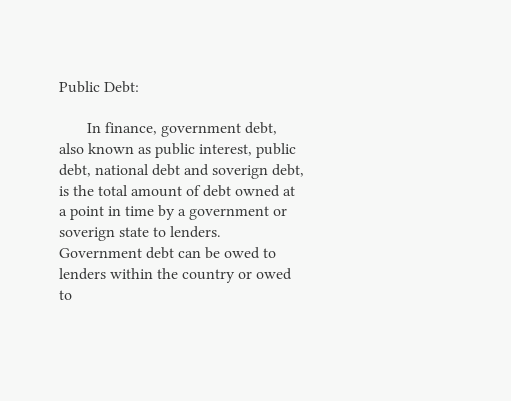Public Debt:

       In finance, government debt, also known as public interest, public debt, national debt and soverign debt, is the total amount of debt owned at a point in time by a government or soverign state to lenders. Government debt can be owed to lenders within the country or owed to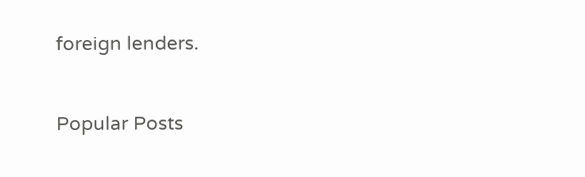foreign lenders.


Popular Posts